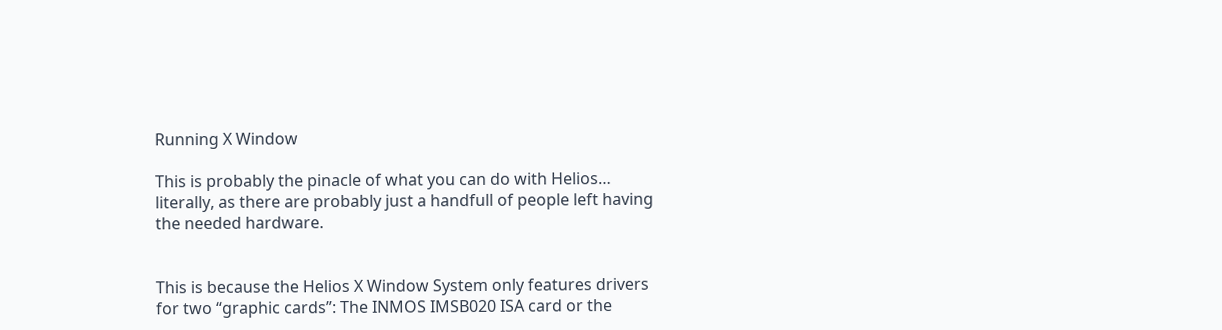Running X Window

This is probably the pinacle of what you can do with Helios… literally, as there are probably just a handfull of people left having the needed hardware.


This is because the Helios X Window System only features drivers for two “graphic cards”: The INMOS IMSB020 ISA card or the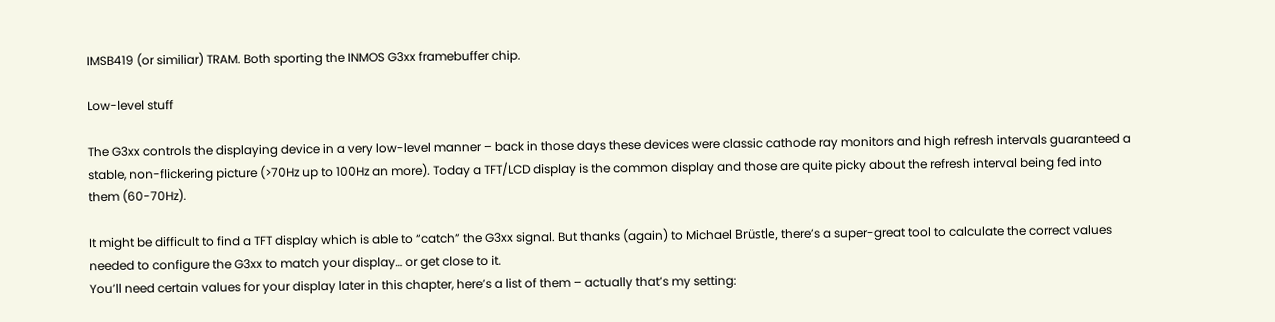IMSB419 (or similiar) TRAM. Both sporting the INMOS G3xx framebuffer chip.

Low-level stuff

The G3xx controls the displaying device in a very low-level manner – back in those days these devices were classic cathode ray monitors and high refresh intervals guaranteed a stable, non-flickering picture (>70Hz up to 100Hz an more). Today a TFT/LCD display is the common display and those are quite picky about the refresh interval being fed into them (60-70Hz).

It might be difficult to find a TFT display which is able to “catch” the G3xx signal. But thanks (again) to Michael Brüstle, there’s a super-great tool to calculate the correct values needed to configure the G3xx to match your display… or get close to it.
You’ll need certain values for your display later in this chapter, here’s a list of them – actually that’s my setting: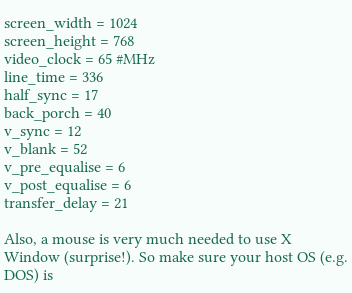screen_width = 1024
screen_height = 768
video_clock = 65 #MHz
line_time = 336
half_sync = 17
back_porch = 40
v_sync = 12
v_blank = 52
v_pre_equalise = 6
v_post_equalise = 6
transfer_delay = 21

Also, a mouse is very much needed to use X Window (surprise!). So make sure your host OS (e.g. DOS) is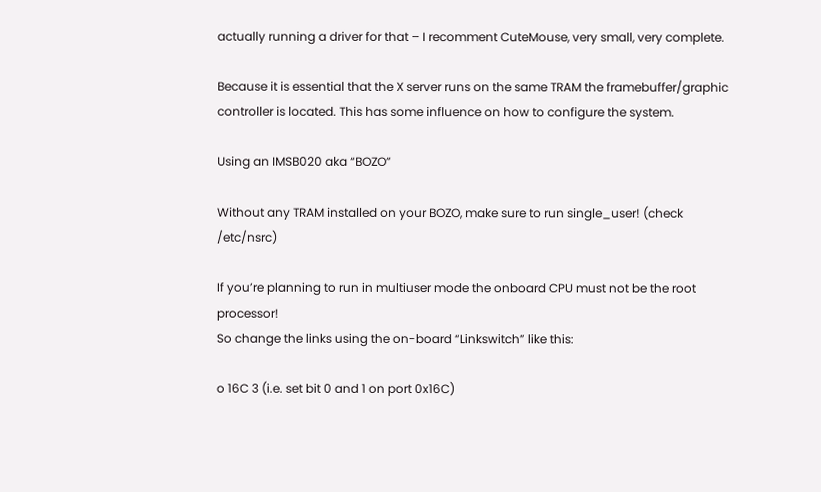actually running a driver for that – I recomment CuteMouse, very small, very complete.

Because it is essential that the X server runs on the same TRAM the framebuffer/graphic controller is located. This has some influence on how to configure the system.

Using an IMSB020 aka “BOZO”

Without any TRAM installed on your BOZO, make sure to run single_user! (check /etc/nsrc)

If you’re planning to run in multiuser mode the onboard CPU must not be the root processor!
So change the links using the on-board “Linkswitch” like this:

o 16C 3 (i.e. set bit 0 and 1 on port 0x16C)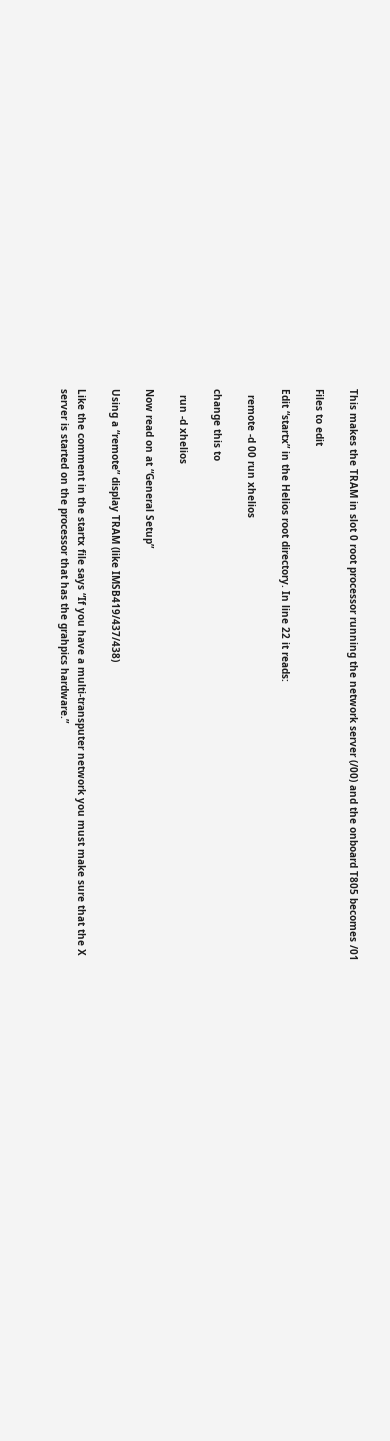This makes the TRAM in slot 0 root processor running the network server (/00) and the onboard T805 becomes /01

Files to edit

Edit “startx” in the Helios root directory. In line 22 it reads:

  remote -d 00 run xhelios

change this to

  run -d xhelios

Now read on at “General Setup”

Using a “remote” display TRAM (like IMSB419/437/438)

Like the comment in the startx file says “If you have a multi-transputer network you must make sure that the X server is started on the processor that has the grahpics hardware.”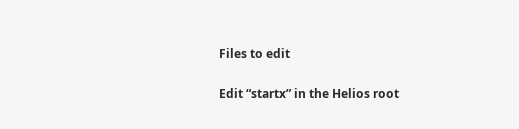Files to edit

Edit “startx” in the Helios root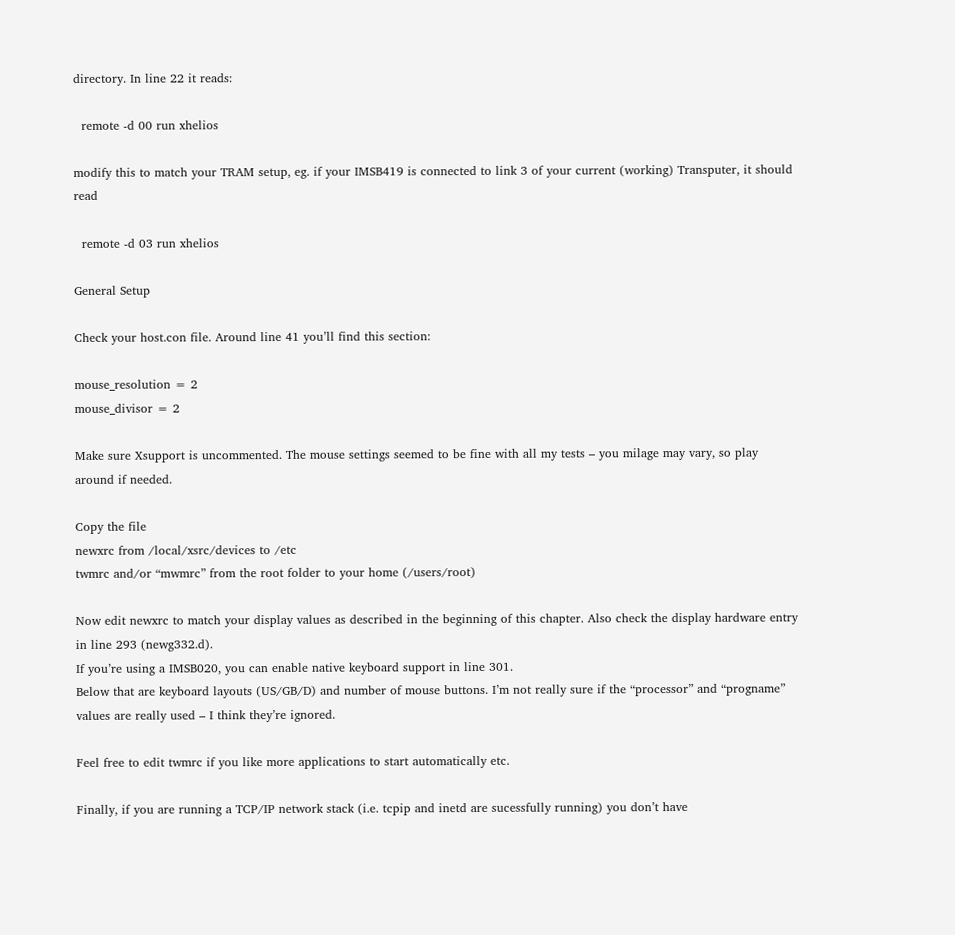directory. In line 22 it reads:

  remote -d 00 run xhelios

modify this to match your TRAM setup, eg. if your IMSB419 is connected to link 3 of your current (working) Transputer, it should read

  remote -d 03 run xhelios

General Setup

Check your host.con file. Around line 41 you’ll find this section:

mouse_resolution = 2
mouse_divisor = 2

Make sure Xsupport is uncommented. The mouse settings seemed to be fine with all my tests – you milage may vary, so play around if needed.

Copy the file
newxrc from /local/xsrc/devices to /etc
twmrc and/or “mwmrc” from the root folder to your home (/users/root)

Now edit newxrc to match your display values as described in the beginning of this chapter. Also check the display hardware entry in line 293 (newg332.d).
If you’re using a IMSB020, you can enable native keyboard support in line 301.
Below that are keyboard layouts (US/GB/D) and number of mouse buttons. I’m not really sure if the “processor” and “progname” values are really used – I think they’re ignored.

Feel free to edit twmrc if you like more applications to start automatically etc.

Finally, if you are running a TCP/IP network stack (i.e. tcpip and inetd are sucessfully running) you don’t have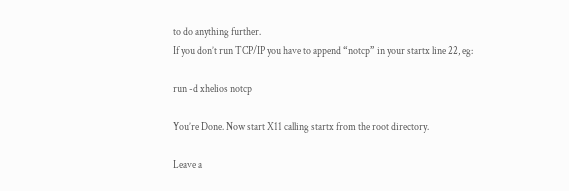to do anything further.
If you don’t run TCP/IP you have to append “notcp” in your startx line 22, eg:

run -d xhelios notcp

You’re Done. Now start X11 calling startx from the root directory.

Leave a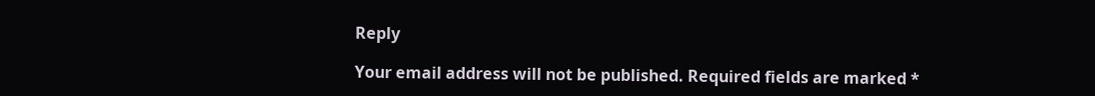Reply

Your email address will not be published. Required fields are marked *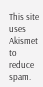This site uses Akismet to reduce spam.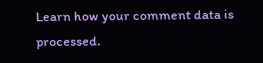Learn how your comment data is processed.